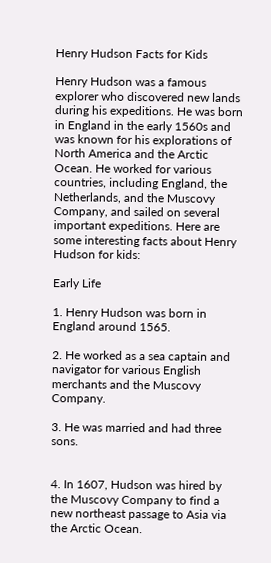Henry Hudson Facts for Kids

Henry Hudson was a famous explorer who discovered new lands during his expeditions. He was born in England in the early 1560s and was known for his explorations of North America and the Arctic Ocean. He worked for various countries, including England, the Netherlands, and the Muscovy Company, and sailed on several important expeditions. Here are some interesting facts about Henry Hudson for kids:

Early Life

1. Henry Hudson was born in England around 1565.

2. He worked as a sea captain and navigator for various English merchants and the Muscovy Company.

3. He was married and had three sons.


4. In 1607, Hudson was hired by the Muscovy Company to find a new northeast passage to Asia via the Arctic Ocean.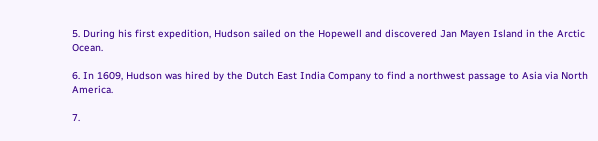5. During his first expedition, Hudson sailed on the Hopewell and discovered Jan Mayen Island in the Arctic Ocean.

6. In 1609, Hudson was hired by the Dutch East India Company to find a northwest passage to Asia via North America.

7.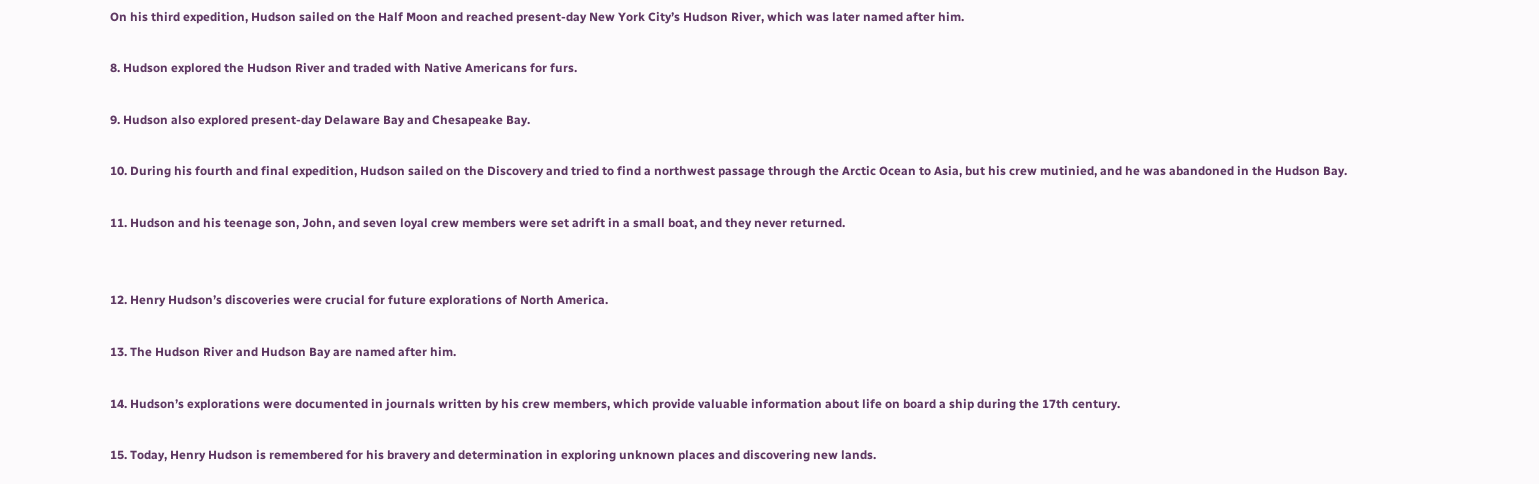On his third expedition, Hudson sailed on the Half Moon and reached present-day New York City’s Hudson River, which was later named after him.

8. Hudson explored the Hudson River and traded with Native Americans for furs.

9. Hudson also explored present-day Delaware Bay and Chesapeake Bay.

10. During his fourth and final expedition, Hudson sailed on the Discovery and tried to find a northwest passage through the Arctic Ocean to Asia, but his crew mutinied, and he was abandoned in the Hudson Bay.

11. Hudson and his teenage son, John, and seven loyal crew members were set adrift in a small boat, and they never returned.


12. Henry Hudson’s discoveries were crucial for future explorations of North America.

13. The Hudson River and Hudson Bay are named after him.

14. Hudson’s explorations were documented in journals written by his crew members, which provide valuable information about life on board a ship during the 17th century.

15. Today, Henry Hudson is remembered for his bravery and determination in exploring unknown places and discovering new lands.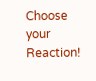Choose your Reaction!